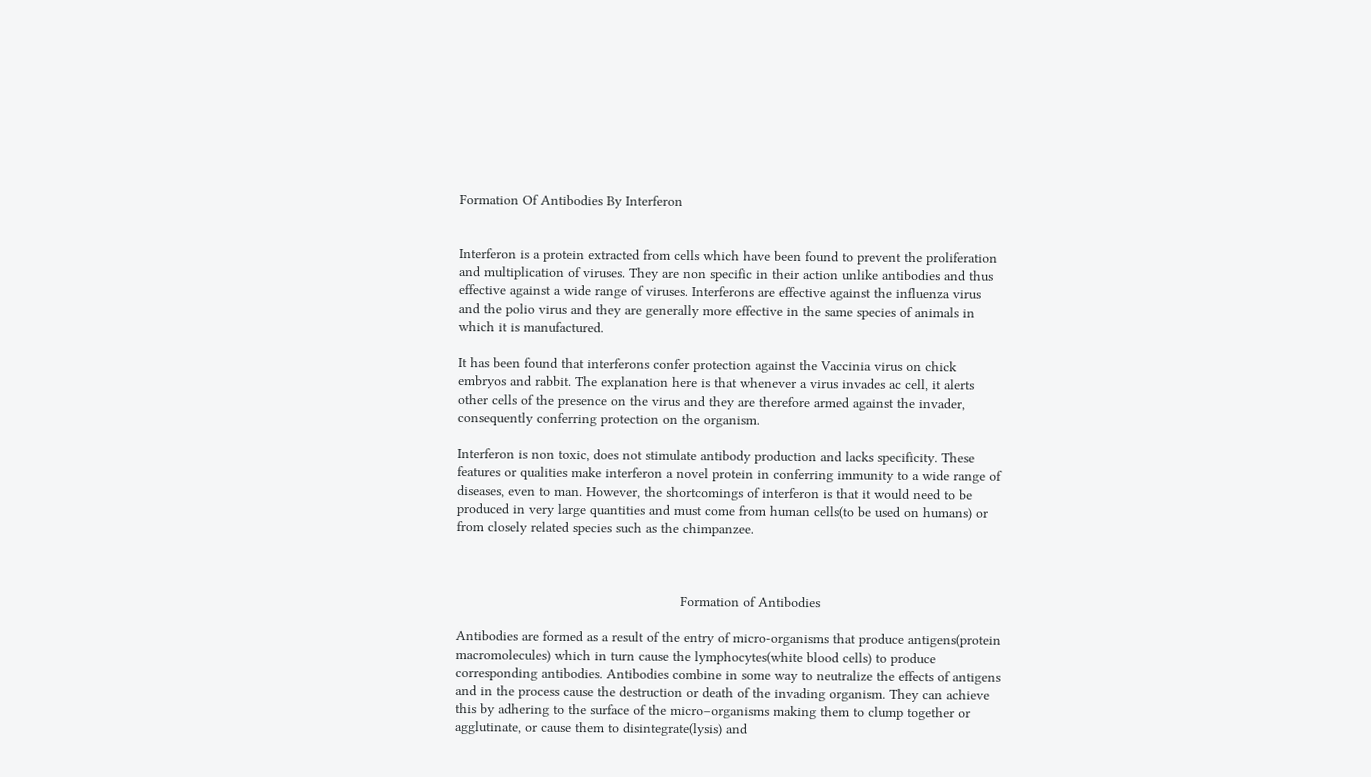Formation Of Antibodies By Interferon


Interferon is a protein extracted from cells which have been found to prevent the proliferation and multiplication of viruses. They are non specific in their action unlike antibodies and thus effective against a wide range of viruses. Interferons are effective against the influenza virus and the polio virus and they are generally more effective in the same species of animals in which it is manufactured.

It has been found that interferons confer protection against the Vaccinia virus on chick embryos and rabbit. The explanation here is that whenever a virus invades ac cell, it alerts other cells of the presence on the virus and they are therefore armed against the invader, consequently conferring protection on the organism.

Interferon is non toxic, does not stimulate antibody production and lacks specificity. These features or qualities make interferon a novel protein in conferring immunity to a wide range of diseases, even to man. However, the shortcomings of interferon is that it would need to be produced in very large quantities and must come from human cells(to be used on humans) or from closely related species such as the chimpanzee.



                                                        Formation of Antibodies

Antibodies are formed as a result of the entry of micro-organisms that produce antigens(protein macromolecules) which in turn cause the lymphocytes(white blood cells) to produce corresponding antibodies. Antibodies combine in some way to neutralize the effects of antigens and in the process cause the destruction or death of the invading organism. They can achieve this by adhering to the surface of the micro–organisms making them to clump together or agglutinate, or cause them to disintegrate(lysis) and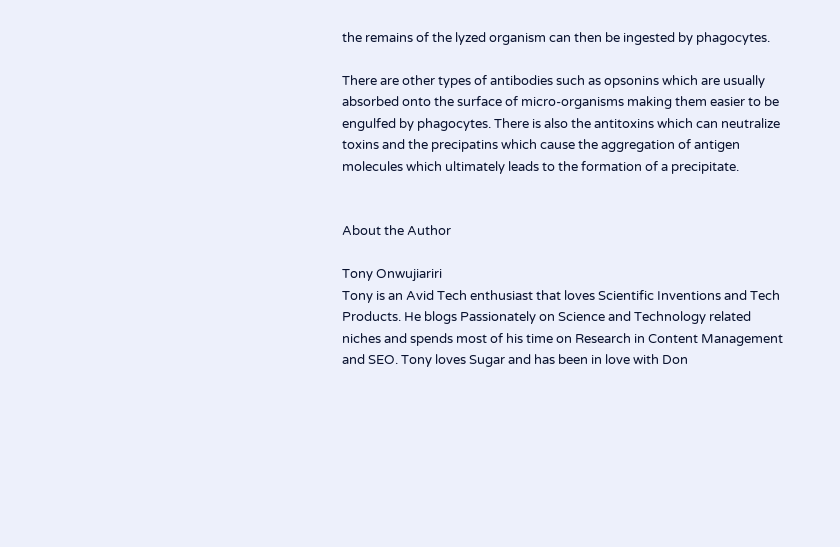the remains of the lyzed organism can then be ingested by phagocytes.

There are other types of antibodies such as opsonins which are usually absorbed onto the surface of micro-organisms making them easier to be engulfed by phagocytes. There is also the antitoxins which can neutralize toxins and the precipatins which cause the aggregation of antigen molecules which ultimately leads to the formation of a precipitate.


About the Author

Tony Onwujiariri
Tony is an Avid Tech enthusiast that loves Scientific Inventions and Tech Products. He blogs Passionately on Science and Technology related niches and spends most of his time on Research in Content Management and SEO. Tony loves Sugar and has been in love with Don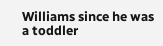Williams since he was a toddler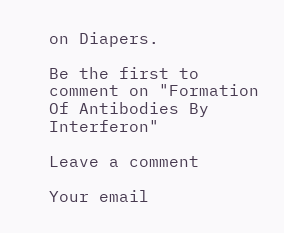on Diapers.

Be the first to comment on "Formation Of Antibodies By Interferon"

Leave a comment

Your email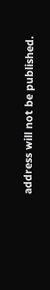address will not be published.